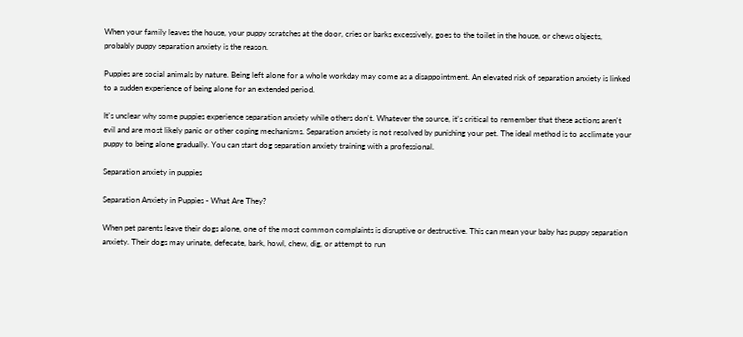When your family leaves the house, your puppy scratches at the door, cries or barks excessively, goes to the toilet in the house, or chews objects, probably puppy separation anxiety is the reason.

Puppies are social animals by nature. Being left alone for a whole workday may come as a disappointment. An elevated risk of separation anxiety is linked to a sudden experience of being alone for an extended period.

It's unclear why some puppies experience separation anxiety while others don't. Whatever the source, it's critical to remember that these actions aren't evil and are most likely panic or other coping mechanisms. Separation anxiety is not resolved by punishing your pet. The ideal method is to acclimate your puppy to being alone gradually. You can start dog separation anxiety training with a professional.

Separation anxiety in puppies

Separation Anxiety in Puppies - What Are They?

When pet parents leave their dogs alone, one of the most common complaints is disruptive or destructive. This can mean your baby has puppy separation anxiety. Their dogs may urinate, defecate, bark, howl, chew, dig, or attempt to run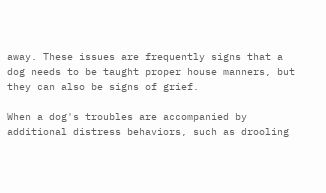away. These issues are frequently signs that a dog needs to be taught proper house manners, but they can also be signs of grief.

When a dog's troubles are accompanied by additional distress behaviors, such as drooling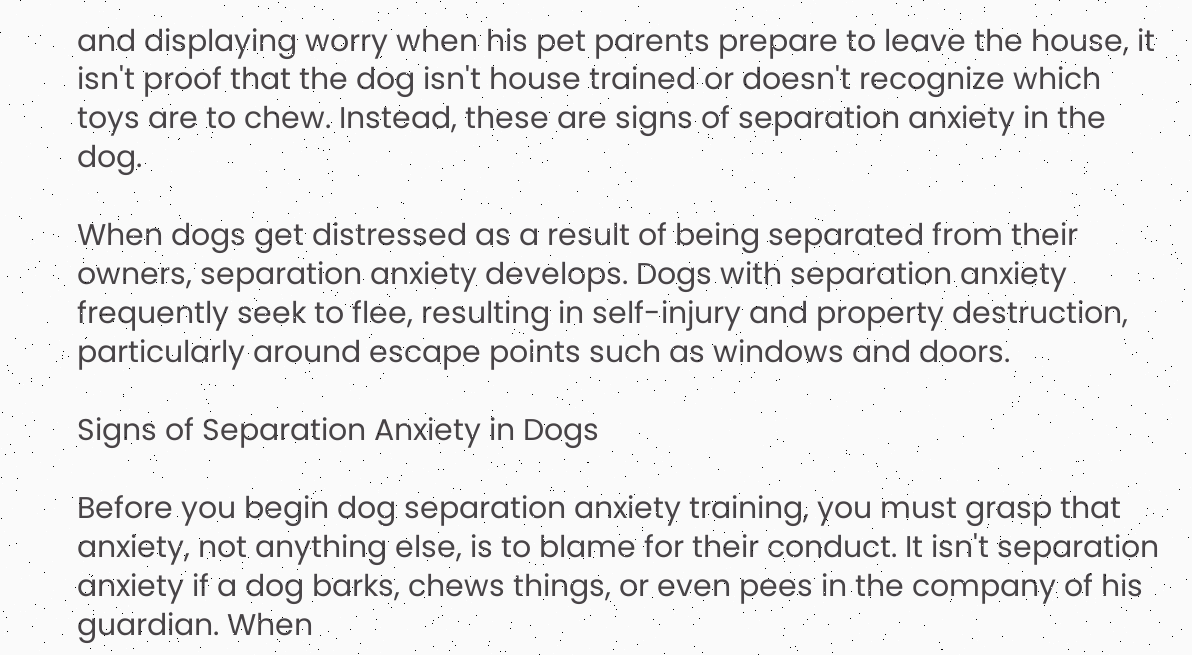and displaying worry when his pet parents prepare to leave the house, it isn't proof that the dog isn't house trained or doesn't recognize which toys are to chew. Instead, these are signs of separation anxiety in the dog.

When dogs get distressed as a result of being separated from their owners, separation anxiety develops. Dogs with separation anxiety frequently seek to flee, resulting in self-injury and property destruction, particularly around escape points such as windows and doors.

Signs of Separation Anxiety in Dogs

Before you begin dog separation anxiety training, you must grasp that anxiety, not anything else, is to blame for their conduct. It isn't separation anxiety if a dog barks, chews things, or even pees in the company of his guardian. When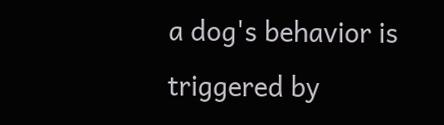a dog's behavior is triggered by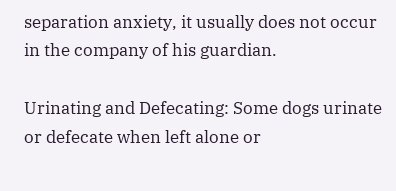separation anxiety, it usually does not occur in the company of his guardian.

Urinating and Defecating: Some dogs urinate or defecate when left alone or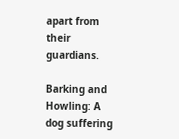apart from their guardians.

Barking and Howling: A dog suffering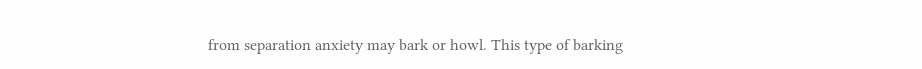from separation anxiety may bark or howl. This type of barking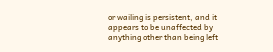or wailing is persistent, and it appears to be unaffected by anything other than being left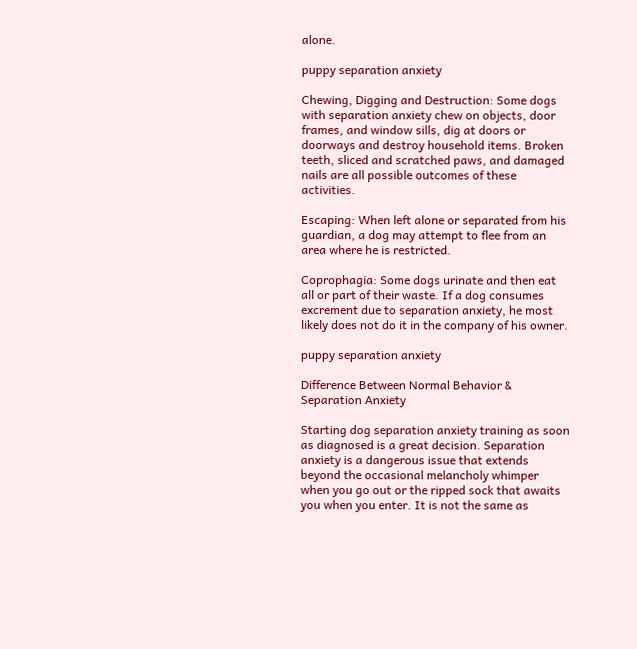alone.

puppy separation anxiety

Chewing, Digging and Destruction: Some dogs with separation anxiety chew on objects, door frames, and window sills, dig at doors or doorways and destroy household items. Broken teeth, sliced and scratched paws, and damaged nails are all possible outcomes of these activities.

Escaping: When left alone or separated from his guardian, a dog may attempt to flee from an area where he is restricted.

Coprophagia: Some dogs urinate and then eat all or part of their waste. If a dog consumes excrement due to separation anxiety, he most likely does not do it in the company of his owner.

puppy separation anxiety

Difference Between Normal Behavior & Separation Anxiety

Starting dog separation anxiety training as soon as diagnosed is a great decision. Separation anxiety is a dangerous issue that extends beyond the occasional melancholy whimper when you go out or the ripped sock that awaits you when you enter. It is not the same as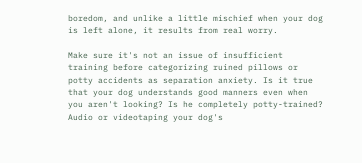boredom, and unlike a little mischief when your dog is left alone, it results from real worry.

Make sure it's not an issue of insufficient training before categorizing ruined pillows or potty accidents as separation anxiety. Is it true that your dog understands good manners even when you aren't looking? Is he completely potty-trained? Audio or videotaping your dog's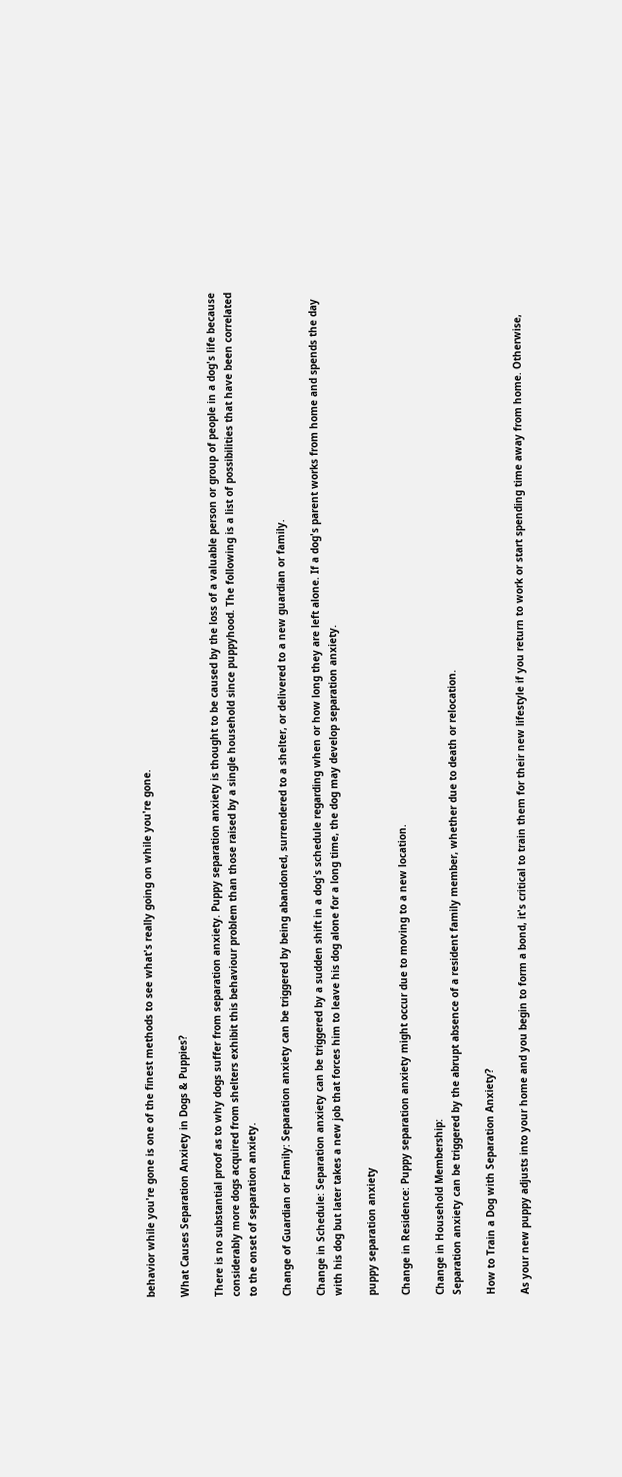behavior while you're gone is one of the finest methods to see what's really going on while you're gone.

What Causes Separation Anxiety in Dogs & Puppies?

There is no substantial proof as to why dogs suffer from separation anxiety. Puppy separation anxiety is thought to be caused by the loss of a valuable person or group of people in a dog's life because considerably more dogs acquired from shelters exhibit this behaviour problem than those raised by a single household since puppyhood. The following is a list of possibilities that have been correlated to the onset of separation anxiety.

Change of Guardian or Family: Separation anxiety can be triggered by being abandoned, surrendered to a shelter, or delivered to a new guardian or family.

Change in Schedule: Separation anxiety can be triggered by a sudden shift in a dog's schedule regarding when or how long they are left alone. If a dog's parent works from home and spends the day with his dog but later takes a new job that forces him to leave his dog alone for a long time, the dog may develop separation anxiety.

puppy separation anxiety

Change in Residence: Puppy separation anxiety might occur due to moving to a new location.

Change in Household Membership:
Separation anxiety can be triggered by the abrupt absence of a resident family member, whether due to death or relocation.

How to Train a Dog with Separation Anxiety?

As your new puppy adjusts into your home and you begin to form a bond, it's critical to train them for their new lifestyle if you return to work or start spending time away from home. Otherwise,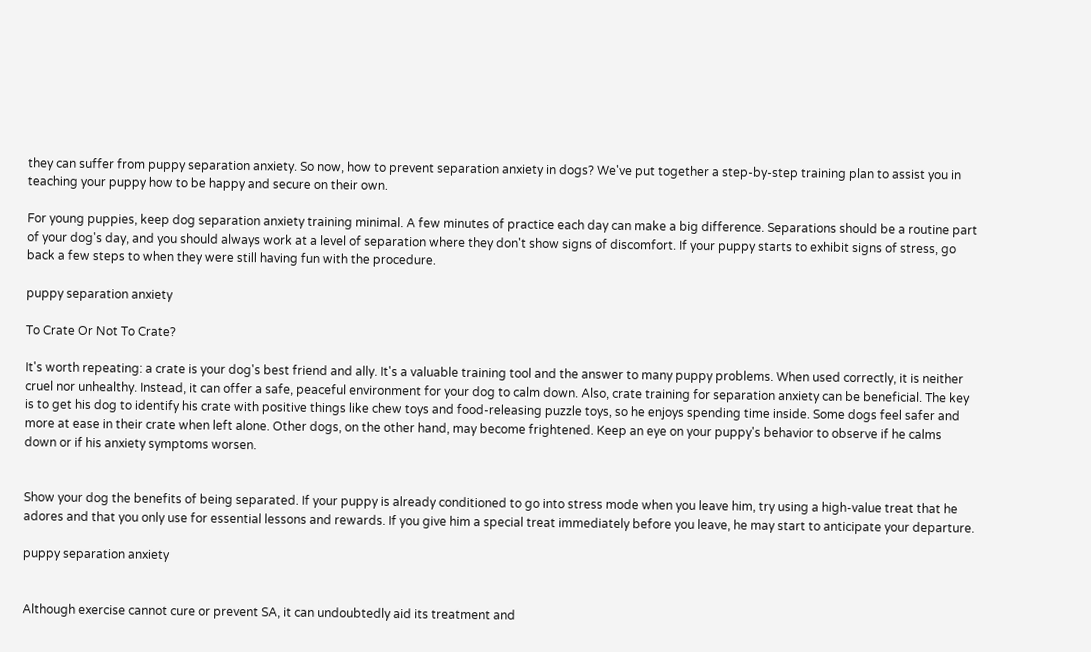they can suffer from puppy separation anxiety. So now, how to prevent separation anxiety in dogs? We've put together a step-by-step training plan to assist you in teaching your puppy how to be happy and secure on their own.

For young puppies, keep dog separation anxiety training minimal. A few minutes of practice each day can make a big difference. Separations should be a routine part of your dog's day, and you should always work at a level of separation where they don't show signs of discomfort. If your puppy starts to exhibit signs of stress, go back a few steps to when they were still having fun with the procedure.

puppy separation anxiety

To Crate Or Not To Crate?

It's worth repeating: a crate is your dog's best friend and ally. It's a valuable training tool and the answer to many puppy problems. When used correctly, it is neither cruel nor unhealthy. Instead, it can offer a safe, peaceful environment for your dog to calm down. Also, crate training for separation anxiety can be beneficial. The key is to get his dog to identify his crate with positive things like chew toys and food-releasing puzzle toys, so he enjoys spending time inside. Some dogs feel safer and more at ease in their crate when left alone. Other dogs, on the other hand, may become frightened. Keep an eye on your puppy's behavior to observe if he calms down or if his anxiety symptoms worsen.


Show your dog the benefits of being separated. If your puppy is already conditioned to go into stress mode when you leave him, try using a high-value treat that he adores and that you only use for essential lessons and rewards. If you give him a special treat immediately before you leave, he may start to anticipate your departure.

puppy separation anxiety


Although exercise cannot cure or prevent SA, it can undoubtedly aid its treatment and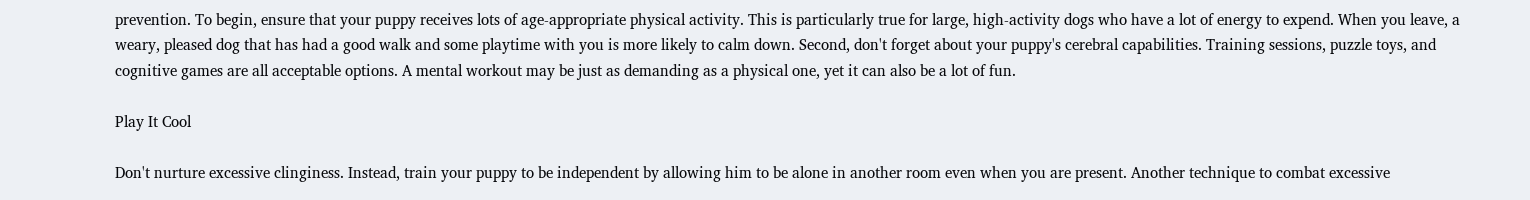prevention. To begin, ensure that your puppy receives lots of age-appropriate physical activity. This is particularly true for large, high-activity dogs who have a lot of energy to expend. When you leave, a weary, pleased dog that has had a good walk and some playtime with you is more likely to calm down. Second, don't forget about your puppy's cerebral capabilities. Training sessions, puzzle toys, and cognitive games are all acceptable options. A mental workout may be just as demanding as a physical one, yet it can also be a lot of fun.

Play It Cool

Don't nurture excessive clinginess. Instead, train your puppy to be independent by allowing him to be alone in another room even when you are present. Another technique to combat excessive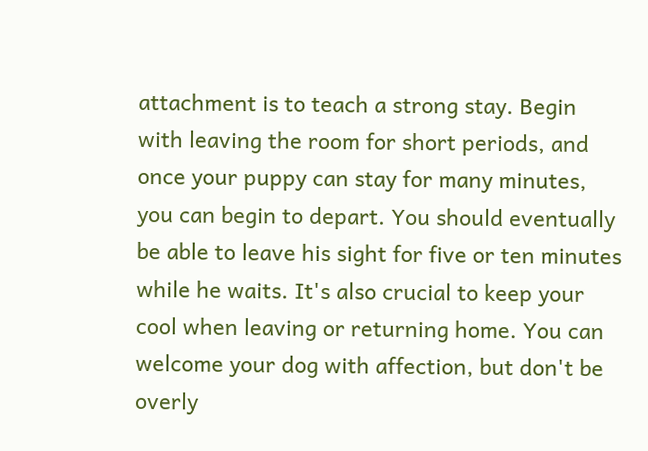attachment is to teach a strong stay. Begin with leaving the room for short periods, and once your puppy can stay for many minutes, you can begin to depart. You should eventually be able to leave his sight for five or ten minutes while he waits. It's also crucial to keep your cool when leaving or returning home. You can welcome your dog with affection, but don't be overly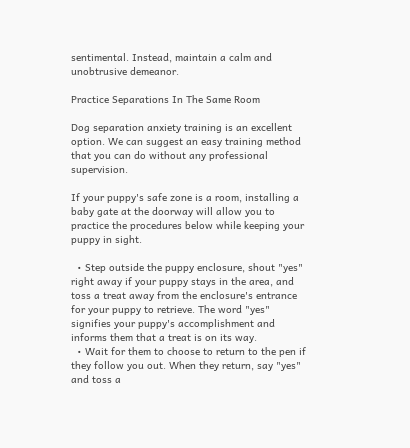sentimental. Instead, maintain a calm and unobtrusive demeanor.

Practice Separations In The Same Room

Dog separation anxiety training is an excellent option. We can suggest an easy training method that you can do without any professional supervision.

If your puppy's safe zone is a room, installing a baby gate at the doorway will allow you to practice the procedures below while keeping your puppy in sight.

  • Step outside the puppy enclosure, shout "yes" right away if your puppy stays in the area, and toss a treat away from the enclosure's entrance for your puppy to retrieve. The word "yes" signifies your puppy's accomplishment and informs them that a treat is on its way.
  • Wait for them to choose to return to the pen if they follow you out. When they return, say "yes" and toss a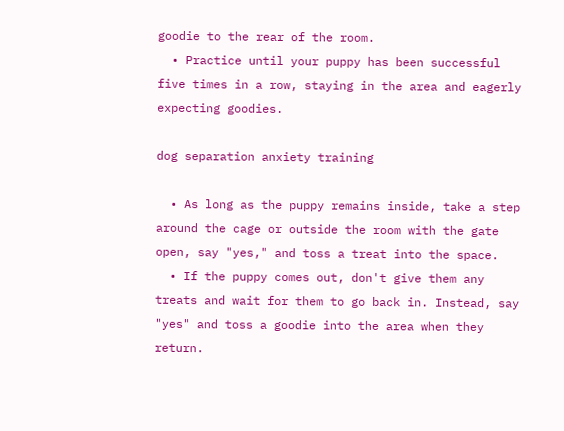goodie to the rear of the room.
  • Practice until your puppy has been successful five times in a row, staying in the area and eagerly expecting goodies.

dog separation anxiety training

  • As long as the puppy remains inside, take a step around the cage or outside the room with the gate open, say "yes," and toss a treat into the space.
  • If the puppy comes out, don't give them any treats and wait for them to go back in. Instead, say "yes" and toss a goodie into the area when they return.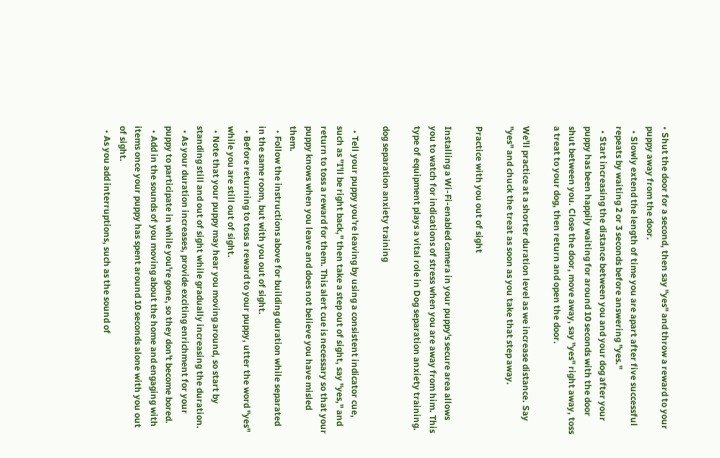• Shut the door for a second, then say "yes" and throw a reward to your puppy away from the door.
  • Slowly extend the length of time you are apart after five successful repeats by waiting 2 or 3 seconds before answering "yes."
  • Start increasing the distance between you and your dog after your puppy has been happily waiting for around 10 seconds with the door shut between you. Close the door, move away, say "yes" right away, toss a treat to your dog, then return and open the door.

We'll practice at a shorter duration level as we increase distance. Say "yes" and chuck the treat as soon as you take that step away.

Practice with you out of sight

Installing a Wi-Fi-enabled camera in your puppy's secure area allows you to watch for indications of stress when you are away from him. This type of equipment plays a vital role in Dog separation anxiety training.

dog separation anxiety training

  • Tell your puppy you're leaving by using a consistent indicator cue, such as "I'll be right back," then take a step out of sight, say "yes," and return to toss a reward for them. This alert cue is necessary so that your puppy knows when you leave and does not believe you have misled them.
  • Follow the instructions above for building duration while separated in the same room, but with you out of sight.
  • Before returning to toss a reward to your puppy, utter the word "yes" while you are still out of sight.
  • Note that your puppy may hear you moving around, so start by standing still and out of sight while gradually increasing the duration.
  • As your duration increases, provide exciting enrichment for your puppy to participate in while you're gone, so they don't become bored.
  • Add in the sounds of you moving about the home and engaging with items once your puppy has spent around 10 seconds alone with you out of sight.
  • As you add interruptions, such as the sound of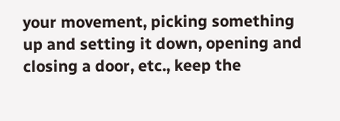your movement, picking something up and setting it down, opening and closing a door, etc., keep the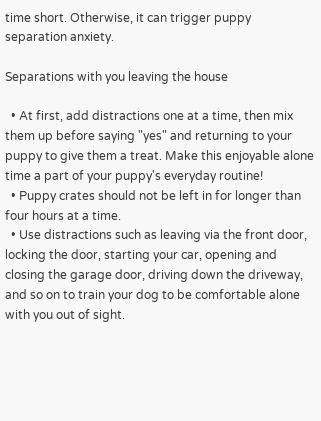time short. Otherwise, it can trigger puppy separation anxiety.

Separations with you leaving the house

  • At first, add distractions one at a time, then mix them up before saying "yes" and returning to your puppy to give them a treat. Make this enjoyable alone time a part of your puppy's everyday routine!
  • Puppy crates should not be left in for longer than four hours at a time.
  • Use distractions such as leaving via the front door, locking the door, starting your car, opening and closing the garage door, driving down the driveway, and so on to train your dog to be comfortable alone with you out of sight.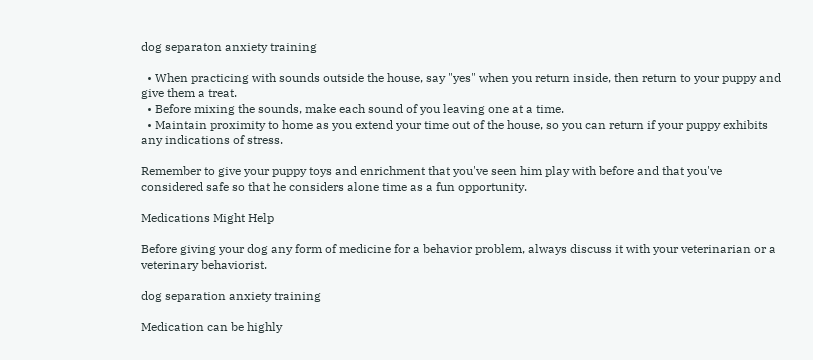dog separaton anxiety training

  • When practicing with sounds outside the house, say "yes" when you return inside, then return to your puppy and give them a treat.
  • Before mixing the sounds, make each sound of you leaving one at a time.
  • Maintain proximity to home as you extend your time out of the house, so you can return if your puppy exhibits any indications of stress.

Remember to give your puppy toys and enrichment that you've seen him play with before and that you've considered safe so that he considers alone time as a fun opportunity.

Medications Might Help

Before giving your dog any form of medicine for a behavior problem, always discuss it with your veterinarian or a veterinary behaviorist.

dog separation anxiety training

Medication can be highly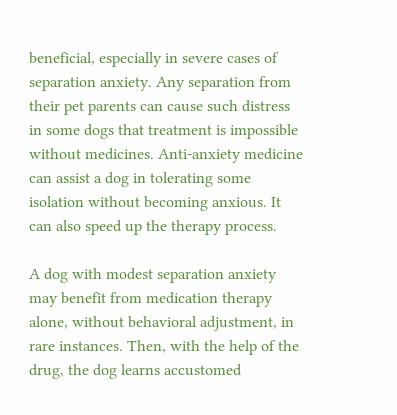beneficial, especially in severe cases of separation anxiety. Any separation from their pet parents can cause such distress in some dogs that treatment is impossible without medicines. Anti-anxiety medicine can assist a dog in tolerating some isolation without becoming anxious. It can also speed up the therapy process.

A dog with modest separation anxiety may benefit from medication therapy alone, without behavioral adjustment, in rare instances. Then, with the help of the drug, the dog learns accustomed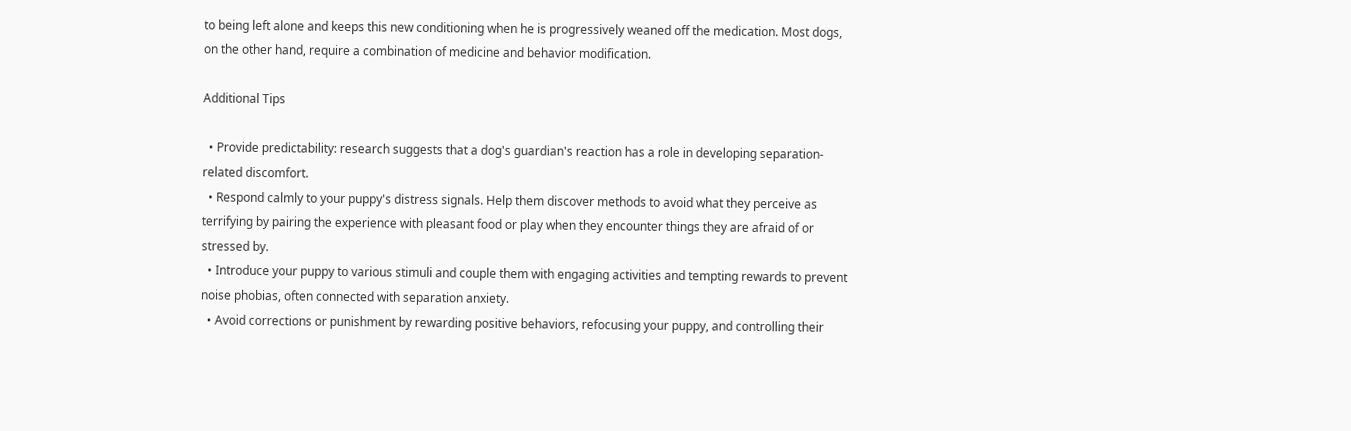to being left alone and keeps this new conditioning when he is progressively weaned off the medication. Most dogs, on the other hand, require a combination of medicine and behavior modification.

Additional Tips

  • Provide predictability: research suggests that a dog's guardian's reaction has a role in developing separation-related discomfort.
  • Respond calmly to your puppy's distress signals. Help them discover methods to avoid what they perceive as terrifying by pairing the experience with pleasant food or play when they encounter things they are afraid of or stressed by.
  • Introduce your puppy to various stimuli and couple them with engaging activities and tempting rewards to prevent noise phobias, often connected with separation anxiety.
  • Avoid corrections or punishment by rewarding positive behaviors, refocusing your puppy, and controlling their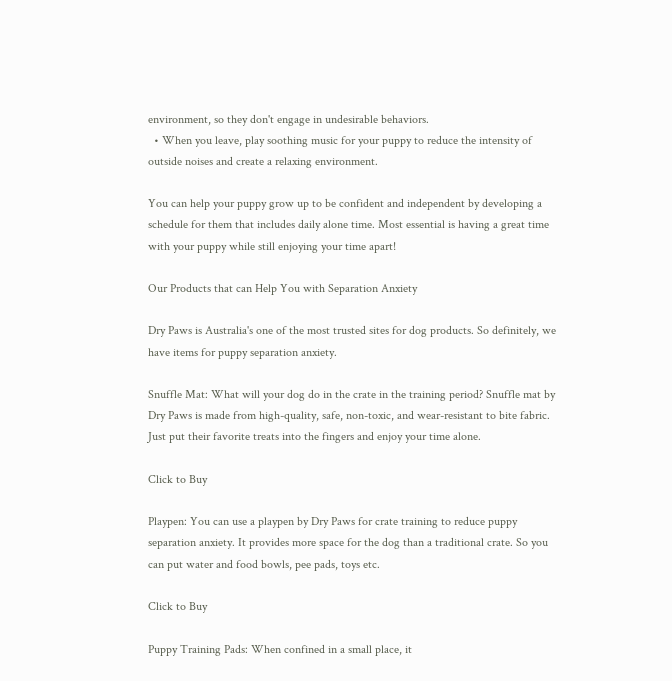environment, so they don't engage in undesirable behaviors.
  • When you leave, play soothing music for your puppy to reduce the intensity of outside noises and create a relaxing environment.

You can help your puppy grow up to be confident and independent by developing a schedule for them that includes daily alone time. Most essential is having a great time with your puppy while still enjoying your time apart!

Our Products that can Help You with Separation Anxiety

Dry Paws is Australia's one of the most trusted sites for dog products. So definitely, we have items for puppy separation anxiety.

Snuffle Mat: What will your dog do in the crate in the training period? Snuffle mat by Dry Paws is made from high-quality, safe, non-toxic, and wear-resistant to bite fabric. Just put their favorite treats into the fingers and enjoy your time alone.

Click to Buy

Playpen: You can use a playpen by Dry Paws for crate training to reduce puppy separation anxiety. It provides more space for the dog than a traditional crate. So you can put water and food bowls, pee pads, toys etc.

Click to Buy

Puppy Training Pads: When confined in a small place, it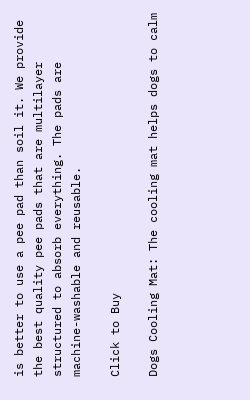is better to use a pee pad than soil it. We provide the best quality pee pads that are multilayer structured to absorb everything. The pads are machine-washable and reusable.

Click to Buy

Dogs Cooling Mat: The cooling mat helps dogs to calm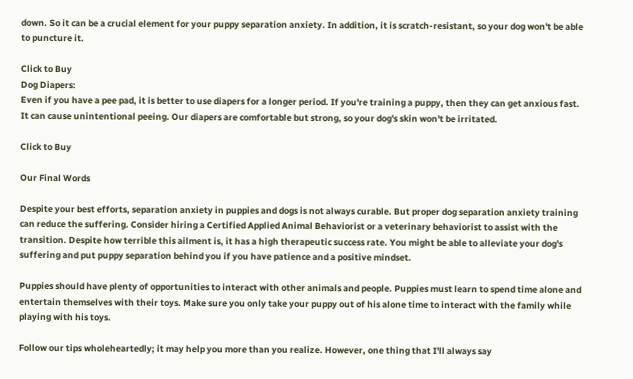down. So it can be a crucial element for your puppy separation anxiety. In addition, it is scratch-resistant, so your dog won't be able to puncture it.

Click to Buy
Dog Diapers:
Even if you have a pee pad, it is better to use diapers for a longer period. If you're training a puppy, then they can get anxious fast. It can cause unintentional peeing. Our diapers are comfortable but strong, so your dog's skin won't be irritated.

Click to Buy

Our Final Words

Despite your best efforts, separation anxiety in puppies and dogs is not always curable. But proper dog separation anxiety training can reduce the suffering. Consider hiring a Certified Applied Animal Behaviorist or a veterinary behaviorist to assist with the transition. Despite how terrible this ailment is, it has a high therapeutic success rate. You might be able to alleviate your dog's suffering and put puppy separation behind you if you have patience and a positive mindset.

Puppies should have plenty of opportunities to interact with other animals and people. Puppies must learn to spend time alone and entertain themselves with their toys. Make sure you only take your puppy out of his alone time to interact with the family while playing with his toys.

Follow our tips wholeheartedly; it may help you more than you realize. However, one thing that I'll always say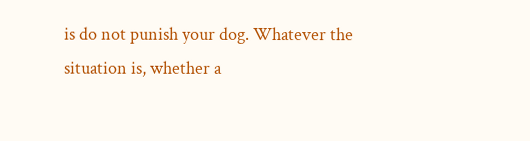is do not punish your dog. Whatever the situation is, whether a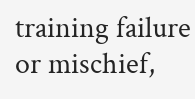training failure or mischief,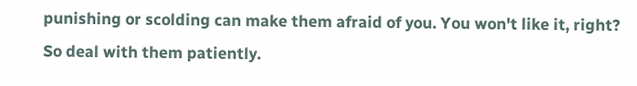punishing or scolding can make them afraid of you. You won't like it, right? So deal with them patiently.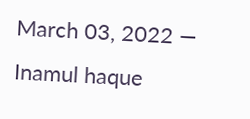March 03, 2022 — Inamul haque